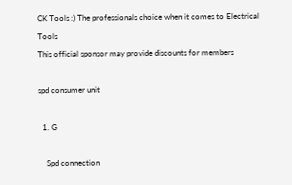CK Tools :) The professionals choice when it comes to Electrical Tools
This official sponsor may provide discounts for members

spd consumer unit

  1. G

    Spd connection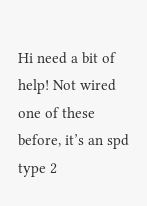Hi need a bit of help! Not wired one of these before, it’s an spd type 2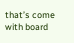that’s come with board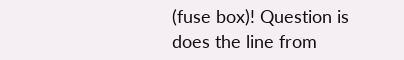(fuse box)! Question is does the line from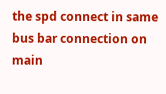the spd connect in same bus bar connection on main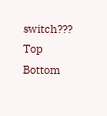switch???
Top Bottom